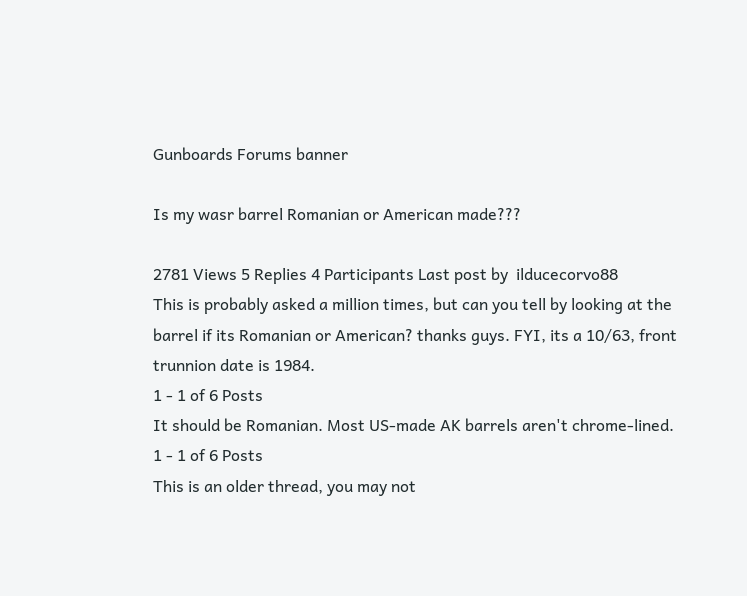Gunboards Forums banner

Is my wasr barrel Romanian or American made???

2781 Views 5 Replies 4 Participants Last post by  ilducecorvo88
This is probably asked a million times, but can you tell by looking at the barrel if its Romanian or American? thanks guys. FYI, its a 10/63, front trunnion date is 1984.
1 - 1 of 6 Posts
It should be Romanian. Most US-made AK barrels aren't chrome-lined.
1 - 1 of 6 Posts
This is an older thread, you may not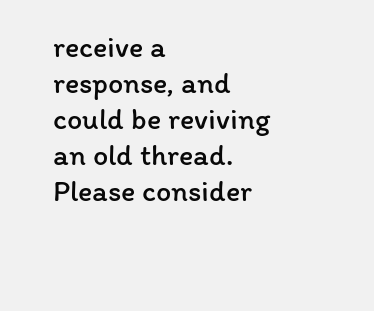receive a response, and could be reviving an old thread. Please consider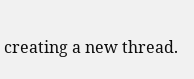creating a new thread.